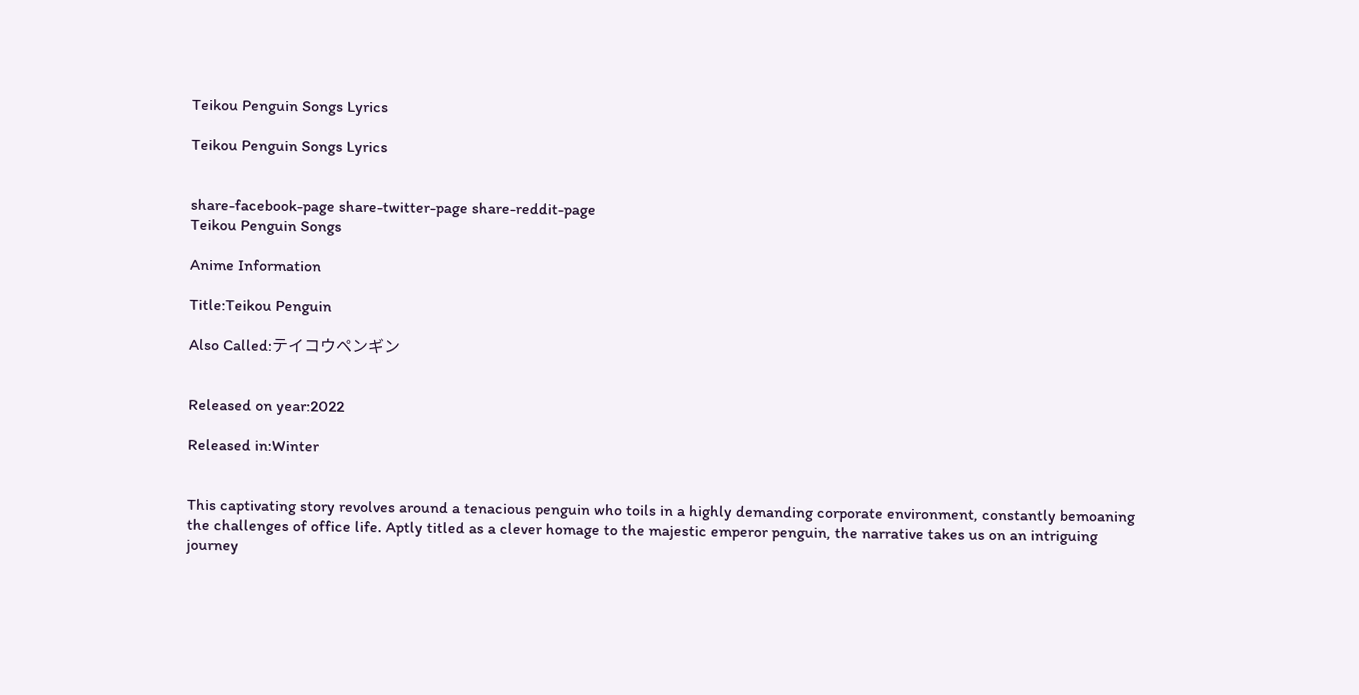Teikou Penguin Songs Lyrics

Teikou Penguin Songs Lyrics


share-facebook-page share-twitter-page share-reddit-page
Teikou Penguin Songs

Anime Information

Title:Teikou Penguin

Also Called:テイコウペンギン


Released on year:2022

Released in:Winter


This captivating story revolves around a tenacious penguin who toils in a highly demanding corporate environment, constantly bemoaning the challenges of office life. Aptly titled as a clever homage to the majestic emperor penguin, the narrative takes us on an intriguing journey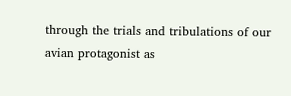through the trials and tribulations of our avian protagonist as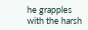he grapples with the harsh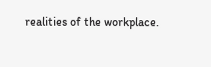realities of the workplace.